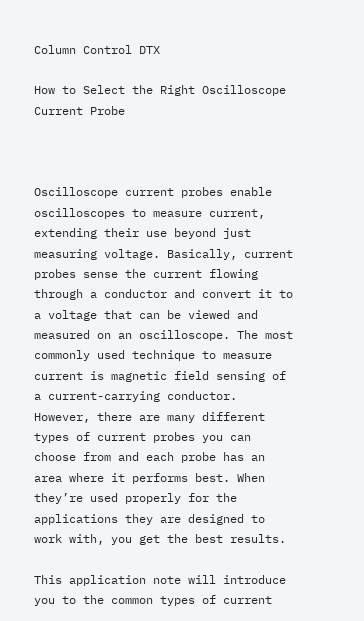Column Control DTX

How to Select the Right Oscilloscope Current Probe



Oscilloscope current probes enable oscilloscopes to measure current, extending their use beyond just measuring voltage. Basically, current probes sense the current flowing through a conductor and convert it to a voltage that can be viewed and measured on an oscilloscope. The most commonly used technique to measure current is magnetic field sensing of a current-carrying conductor. However, there are many different types of current probes you can choose from and each probe has an area where it performs best. When they’re used properly for the applications they are designed to work with, you get the best results.

This application note will introduce you to the common types of current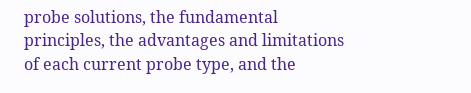probe solutions, the fundamental principles, the advantages and limitations of each current probe type, and the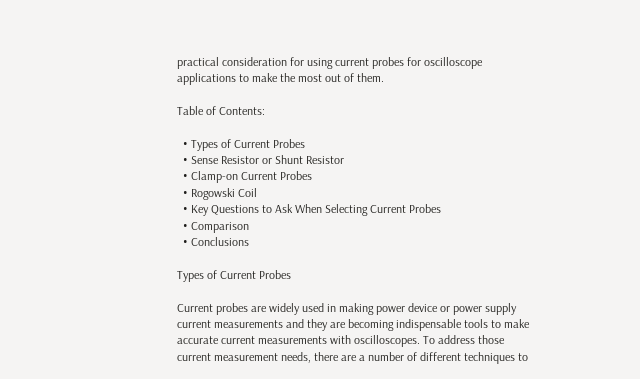practical consideration for using current probes for oscilloscope applications to make the most out of them.

Table of Contents:

  • Types of Current Probes
  • Sense Resistor or Shunt Resistor
  • Clamp-on Current Probes
  • Rogowski Coil
  • Key Questions to Ask When Selecting Current Probes
  • Comparison
  • Conclusions

Types of Current Probes

Current probes are widely used in making power device or power supply current measurements and they are becoming indispensable tools to make accurate current measurements with oscilloscopes. To address those current measurement needs, there are a number of different techniques to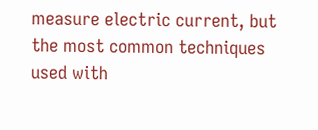measure electric current, but the most common techniques used with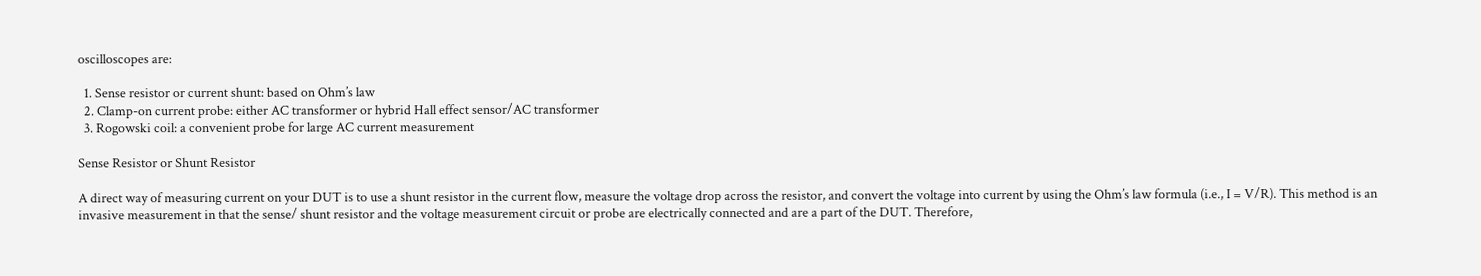oscilloscopes are:

  1. Sense resistor or current shunt: based on Ohm’s law
  2. Clamp-on current probe: either AC transformer or hybrid Hall effect sensor/AC transformer
  3. Rogowski coil: a convenient probe for large AC current measurement

Sense Resistor or Shunt Resistor

A direct way of measuring current on your DUT is to use a shunt resistor in the current flow, measure the voltage drop across the resistor, and convert the voltage into current by using the Ohm’s law formula (i.e., I = V/R). This method is an invasive measurement in that the sense/ shunt resistor and the voltage measurement circuit or probe are electrically connected and are a part of the DUT. Therefore,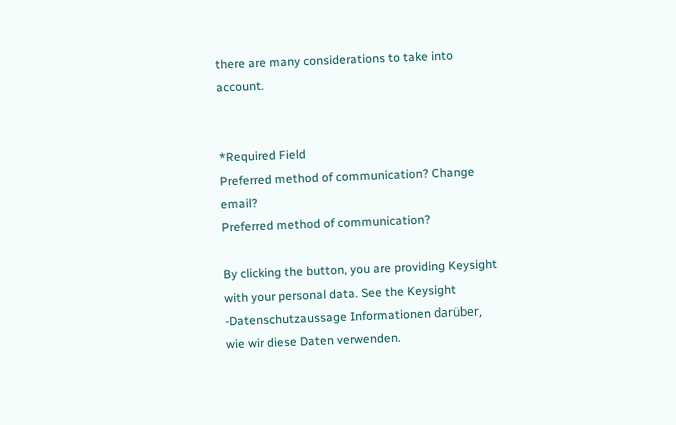there are many considerations to take into account.


*Required Field
Preferred method of communication? Change email?
Preferred method of communication?

By clicking the button, you are providing Keysight with your personal data. See the Keysight -Datenschutzaussage Informationen darüber, wie wir diese Daten verwenden.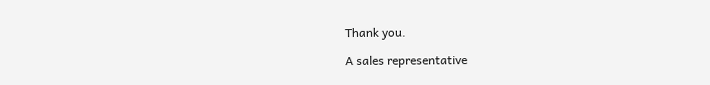Thank you.

A sales representative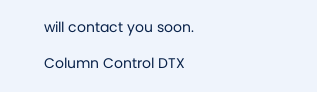will contact you soon.

Column Control DTX